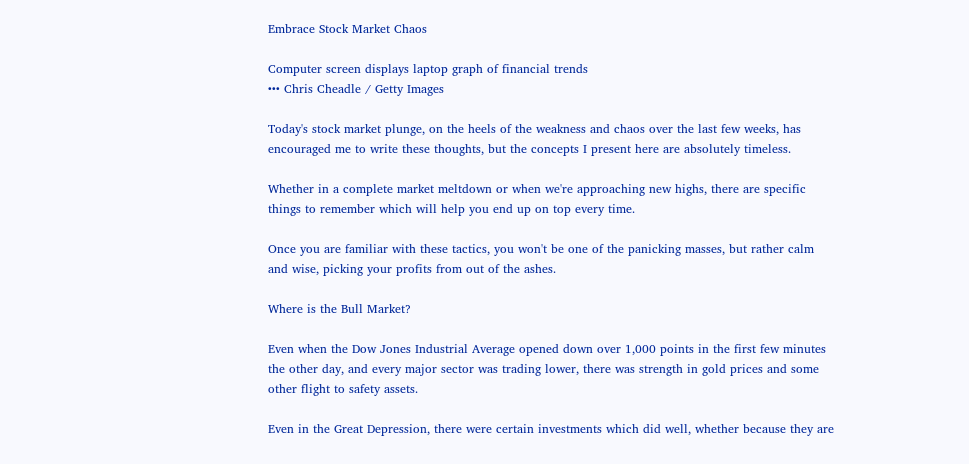Embrace Stock Market Chaos

Computer screen displays laptop graph of financial trends
••• Chris Cheadle / Getty Images

Today's stock market plunge, on the heels of the weakness and chaos over the last few weeks, has encouraged me to write these thoughts, but the concepts I present here are absolutely timeless.

Whether in a complete market meltdown or when we're approaching new highs, there are specific things to remember which will help you end up on top every time.

Once you are familiar with these tactics, you won't be one of the panicking masses, but rather calm and wise, picking your profits from out of the ashes.

Where is the Bull Market?

Even when the Dow Jones Industrial Average opened down over 1,000 points in the first few minutes the other day, and every major sector was trading lower, there was strength in gold prices and some other flight to safety assets.

Even in the Great Depression, there were certain investments which did well, whether because they are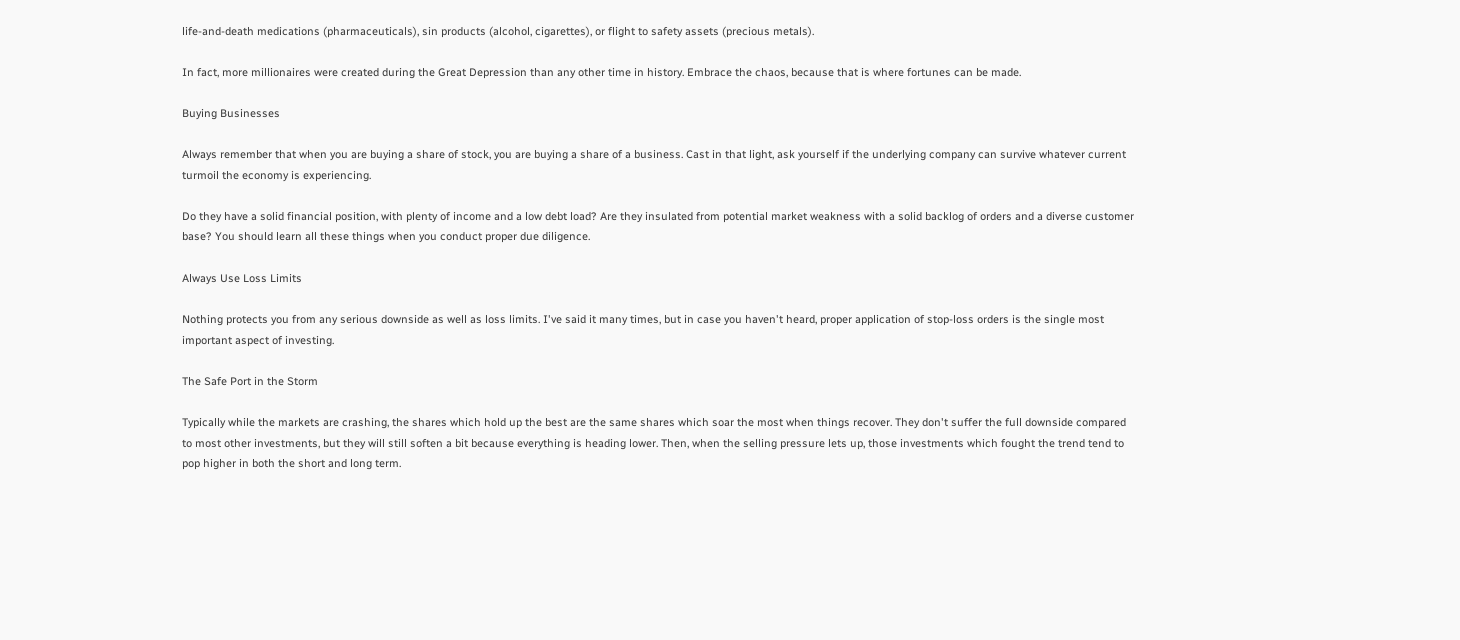life-and-death medications (pharmaceuticals), sin products (alcohol, cigarettes), or flight to safety assets (precious metals).

In fact, more millionaires were created during the Great Depression than any other time in history. Embrace the chaos, because that is where fortunes can be made.

Buying Businesses

Always remember that when you are buying a share of stock, you are buying a share of a business. Cast in that light, ask yourself if the underlying company can survive whatever current turmoil the economy is experiencing.

Do they have a solid financial position, with plenty of income and a low debt load? Are they insulated from potential market weakness with a solid backlog of orders and a diverse customer base? You should learn all these things when you conduct proper due diligence.

Always Use Loss Limits

Nothing protects you from any serious downside as well as loss limits. I've said it many times, but in case you haven't heard, proper application of stop-loss orders is the single most important aspect of investing.

The Safe Port in the Storm

Typically while the markets are crashing, the shares which hold up the best are the same shares which soar the most when things recover. They don't suffer the full downside compared to most other investments, but they will still soften a bit because everything is heading lower. Then, when the selling pressure lets up, those investments which fought the trend tend to pop higher in both the short and long term.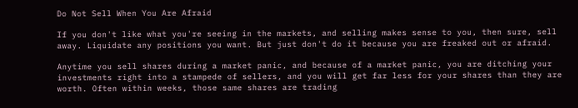Do Not Sell When You Are Afraid

If you don't like what you're seeing in the markets, and selling makes sense to you, then sure, sell away. Liquidate any positions you want. But just don't do it because you are freaked out or afraid.

Anytime you sell shares during a market panic, and because of a market panic, you are ditching your investments right into a stampede of sellers, and you will get far less for your shares than they are worth. Often within weeks, those same shares are trading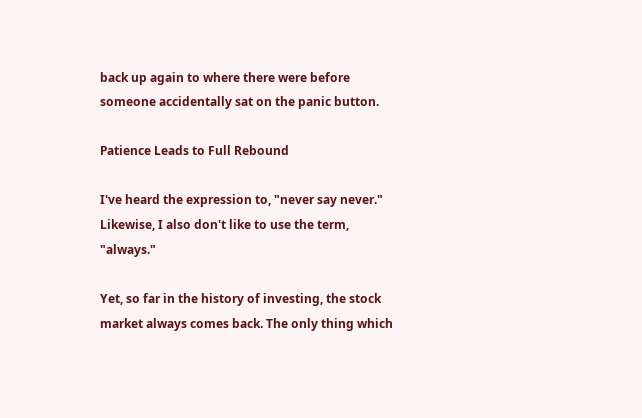back up again to where there were before someone accidentally sat on the panic button.

Patience Leads to Full Rebound

I've heard the expression to, "never say never." Likewise, I also don't like to use the term, "always."

Yet, so far in the history of investing, the stock market always comes back. The only thing which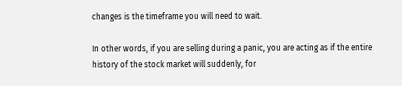changes is the timeframe you will need to wait.

In other words, if you are selling during a panic, you are acting as if the entire history of the stock market will suddenly, for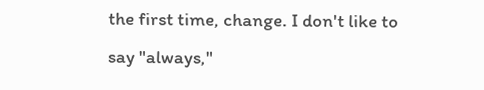the first time, change. I don't like to say "always,"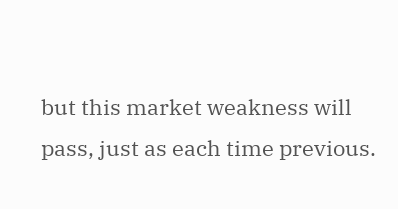but this market weakness will pass, just as each time previous.